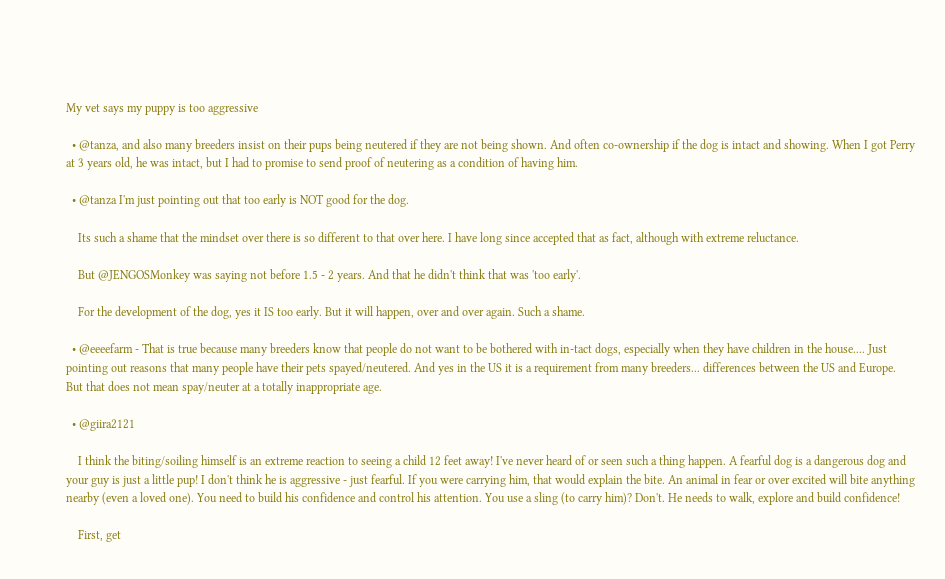My vet says my puppy is too aggressive

  • @tanza, and also many breeders insist on their pups being neutered if they are not being shown. And often co-ownership if the dog is intact and showing. When I got Perry at 3 years old, he was intact, but I had to promise to send proof of neutering as a condition of having him.

  • @tanza I'm just pointing out that too early is NOT good for the dog.

    Its such a shame that the mindset over there is so different to that over here. I have long since accepted that as fact, although with extreme reluctance.

    But @JENGOSMonkey was saying not before 1.5 - 2 years. And that he didn't think that was 'too early'.

    For the development of the dog, yes it IS too early. But it will happen, over and over again. Such a shame.

  • @eeeefarm - That is true because many breeders know that people do not want to be bothered with in-tact dogs, especially when they have children in the house.... Just pointing out reasons that many people have their pets spayed/neutered. And yes in the US it is a requirement from many breeders... differences between the US and Europe. But that does not mean spay/neuter at a totally inappropriate age.

  • @giira2121

    I think the biting/soiling himself is an extreme reaction to seeing a child 12 feet away! I've never heard of or seen such a thing happen. A fearful dog is a dangerous dog and your guy is just a little pup! I don't think he is aggressive - just fearful. If you were carrying him, that would explain the bite. An animal in fear or over excited will bite anything nearby (even a loved one). You need to build his confidence and control his attention. You use a sling (to carry him)? Don't. He needs to walk, explore and build confidence!

    First, get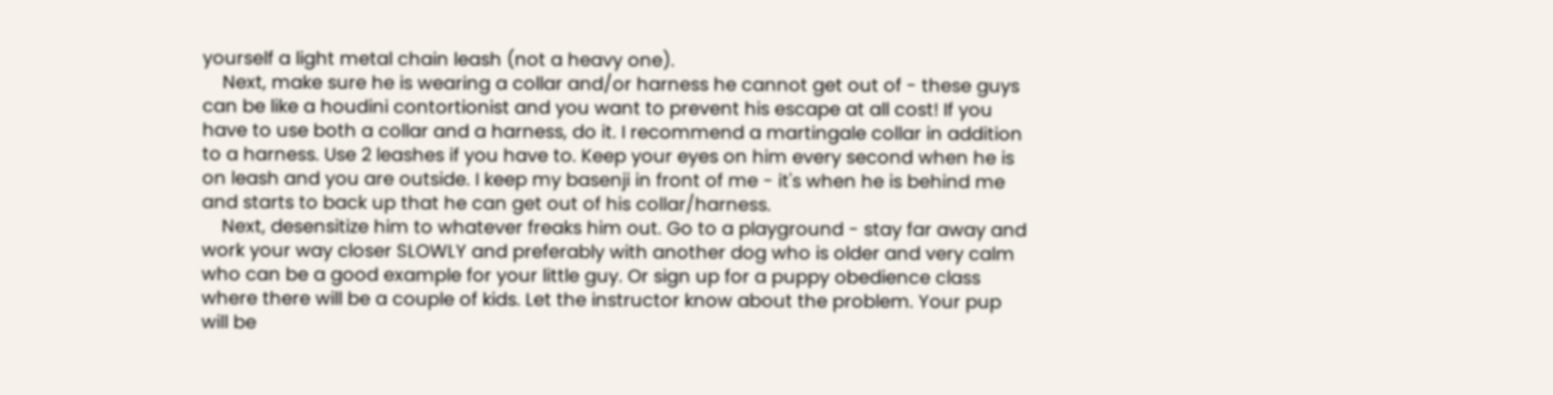yourself a light metal chain leash (not a heavy one).
    Next, make sure he is wearing a collar and/or harness he cannot get out of - these guys can be like a houdini contortionist and you want to prevent his escape at all cost! If you have to use both a collar and a harness, do it. I recommend a martingale collar in addition to a harness. Use 2 leashes if you have to. Keep your eyes on him every second when he is on leash and you are outside. I keep my basenji in front of me - it's when he is behind me and starts to back up that he can get out of his collar/harness.
    Next, desensitize him to whatever freaks him out. Go to a playground - stay far away and work your way closer SLOWLY and preferably with another dog who is older and very calm who can be a good example for your little guy. Or sign up for a puppy obedience class where there will be a couple of kids. Let the instructor know about the problem. Your pup will be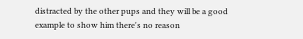distracted by the other pups and they will be a good example to show him there's no reason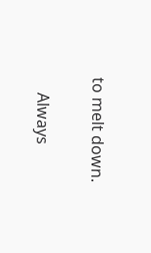to melt down.

    Always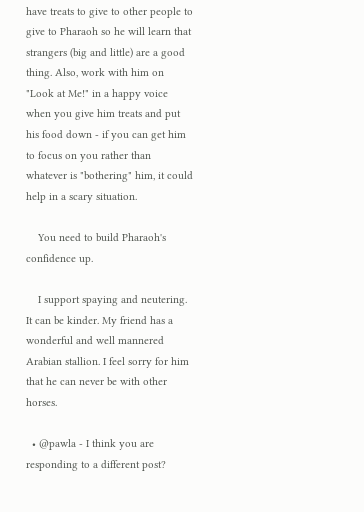have treats to give to other people to give to Pharaoh so he will learn that strangers (big and little) are a good thing. Also, work with him on "Look at Me!" in a happy voice when you give him treats and put his food down - if you can get him to focus on you rather than whatever is "bothering" him, it could help in a scary situation.

    You need to build Pharaoh's confidence up.

    I support spaying and neutering. It can be kinder. My friend has a wonderful and well mannered Arabian stallion. I feel sorry for him that he can never be with other horses.

  • @pawla - I think you are responding to a different post?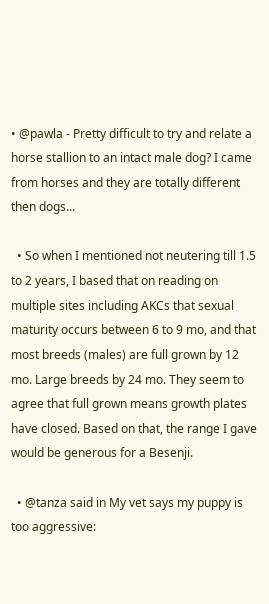• @pawla - Pretty difficult to try and relate a horse stallion to an intact male dog? I came from horses and they are totally different then dogs...

  • So when I mentioned not neutering till 1.5 to 2 years, I based that on reading on multiple sites including AKCs that sexual maturity occurs between 6 to 9 mo, and that most breeds (males) are full grown by 12 mo. Large breeds by 24 mo. They seem to agree that full grown means growth plates have closed. Based on that, the range I gave would be generous for a Besenji.

  • @tanza said in My vet says my puppy is too aggressive: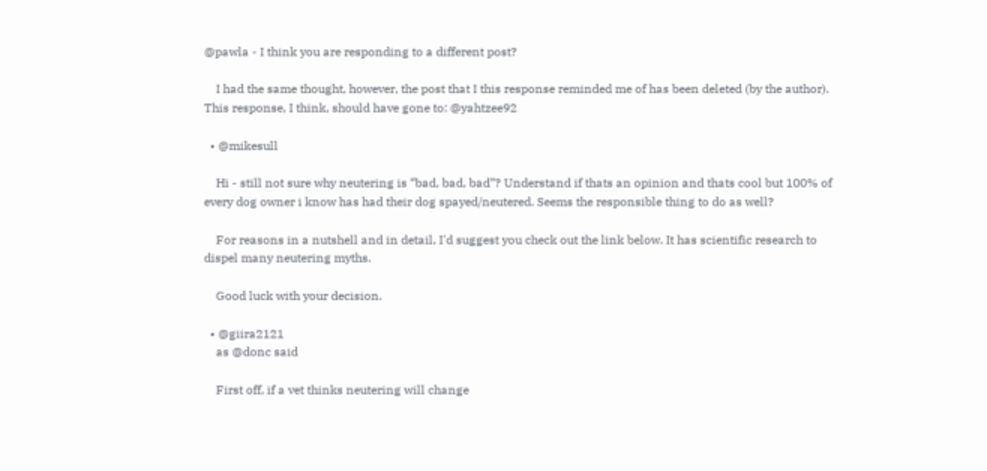@pawla - I think you are responding to a different post?

    I had the same thought, however, the post that I this response reminded me of has been deleted (by the author). This response, I think, should have gone to: @yahtzee92

  • @mikesull

    Hi - still not sure why neutering is “bad, bad, bad”? Understand if thats an opinion and thats cool but 100% of every dog owner i know has had their dog spayed/neutered. Seems the responsible thing to do as well?

    For reasons in a nutshell and in detail, I'd suggest you check out the link below. It has scientific research to dispel many neutering myths.

    Good luck with your decision.

  • @giira2121
    as @donc said

    First off, if a vet thinks neutering will change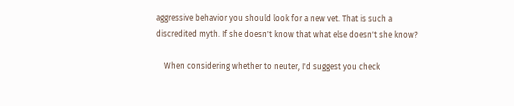aggressive behavior you should look for a new vet. That is such a discredited myth. If she doesn't know that what else doesn't she know?

    When considering whether to neuter, I'd suggest you check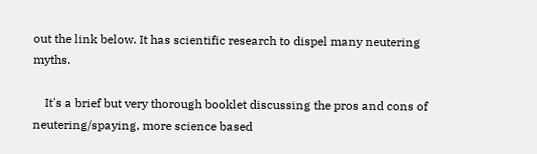out the link below. It has scientific research to dispel many neutering myths.

    It's a brief but very thorough booklet discussing the pros and cons of neutering/spaying, more science based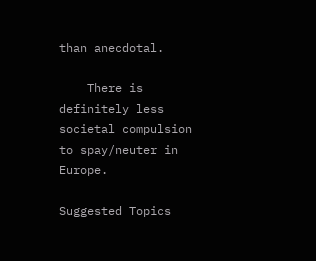than anecdotal.

    There is definitely less societal compulsion to spay/neuter in Europe.

Suggested Topics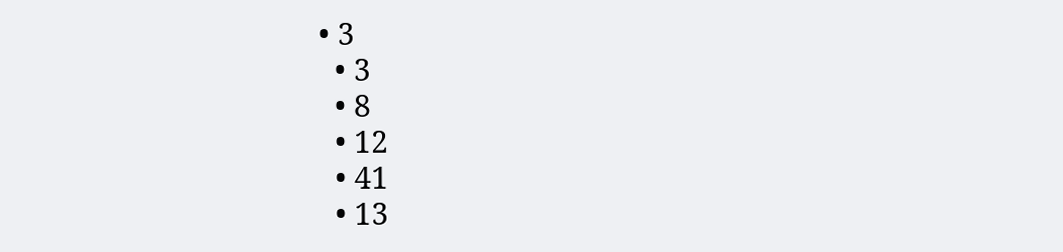• 3
  • 3
  • 8
  • 12
  • 41
  • 13